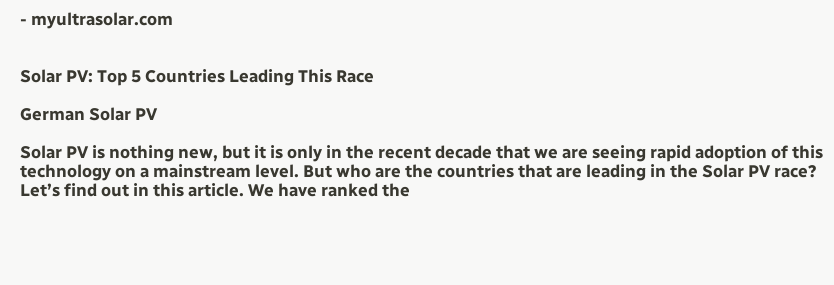- myultrasolar.com


Solar PV: Top 5 Countries Leading This Race

German Solar PV

Solar PV is nothing new, but it is only in the recent decade that we are seeing rapid adoption of this technology on a mainstream level. But who are the countries that are leading in the Solar PV race? Let’s find out in this article. We have ranked the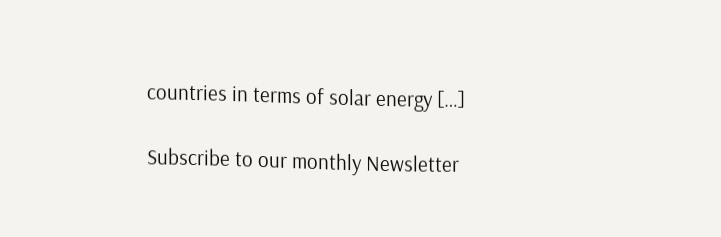countries in terms of solar energy […]

Subscribe to our monthly Newsletter